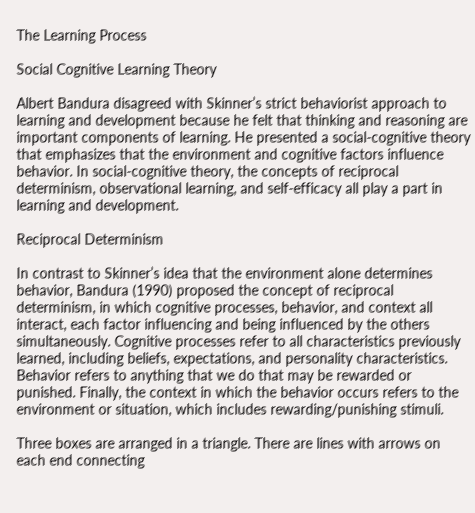The Learning Process

Social Cognitive Learning Theory

Albert Bandura disagreed with Skinner’s strict behaviorist approach to learning and development because he felt that thinking and reasoning are important components of learning. He presented a social-cognitive theory that emphasizes that the environment and cognitive factors influence behavior. In social-cognitive theory, the concepts of reciprocal determinism, observational learning, and self-efficacy all play a part in learning and development.

Reciprocal Determinism

In contrast to Skinner’s idea that the environment alone determines behavior, Bandura (1990) proposed the concept of reciprocal determinism, in which cognitive processes, behavior, and context all interact, each factor influencing and being influenced by the others simultaneously. Cognitive processes refer to all characteristics previously learned, including beliefs, expectations, and personality characteristics. Behavior refers to anything that we do that may be rewarded or punished. Finally, the context in which the behavior occurs refers to the environment or situation, which includes rewarding/punishing stimuli.

Three boxes are arranged in a triangle. There are lines with arrows on each end connecting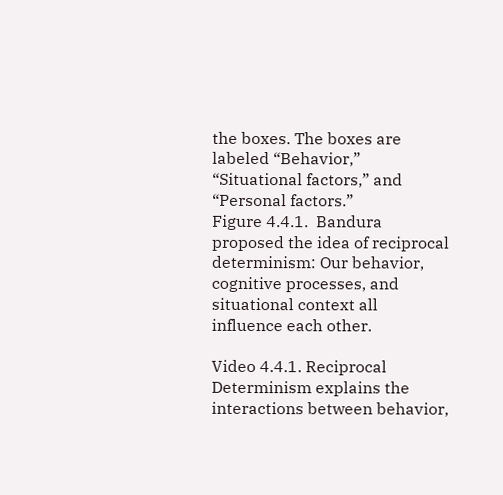the boxes. The boxes are labeled “Behavior,” “Situational factors,” and “Personal factors.”
Figure 4.4.1.  Bandura proposed the idea of reciprocal determinism: Our behavior, cognitive processes, and situational context all influence each other.

Video 4.4.1. Reciprocal Determinism explains the interactions between behavior,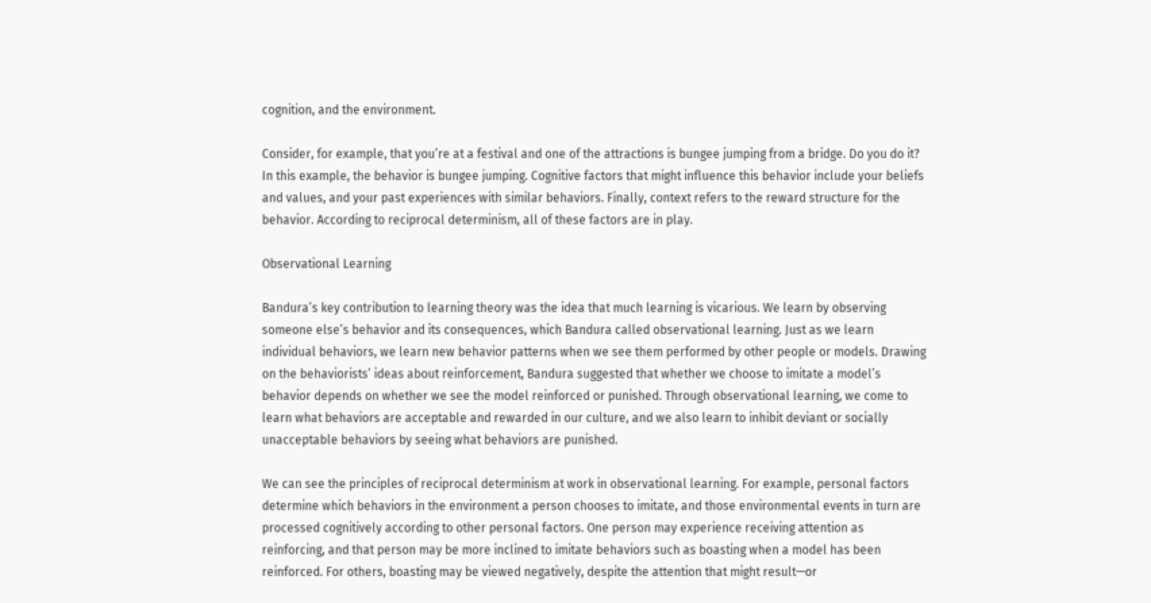cognition, and the environment.

Consider, for example, that you’re at a festival and one of the attractions is bungee jumping from a bridge. Do you do it? In this example, the behavior is bungee jumping. Cognitive factors that might influence this behavior include your beliefs and values, and your past experiences with similar behaviors. Finally, context refers to the reward structure for the behavior. According to reciprocal determinism, all of these factors are in play.

Observational Learning

Bandura’s key contribution to learning theory was the idea that much learning is vicarious. We learn by observing someone else’s behavior and its consequences, which Bandura called observational learning. Just as we learn individual behaviors, we learn new behavior patterns when we see them performed by other people or models. Drawing on the behaviorists’ ideas about reinforcement, Bandura suggested that whether we choose to imitate a model’s behavior depends on whether we see the model reinforced or punished. Through observational learning, we come to learn what behaviors are acceptable and rewarded in our culture, and we also learn to inhibit deviant or socially unacceptable behaviors by seeing what behaviors are punished.

We can see the principles of reciprocal determinism at work in observational learning. For example, personal factors determine which behaviors in the environment a person chooses to imitate, and those environmental events in turn are processed cognitively according to other personal factors. One person may experience receiving attention as reinforcing, and that person may be more inclined to imitate behaviors such as boasting when a model has been reinforced. For others, boasting may be viewed negatively, despite the attention that might result—or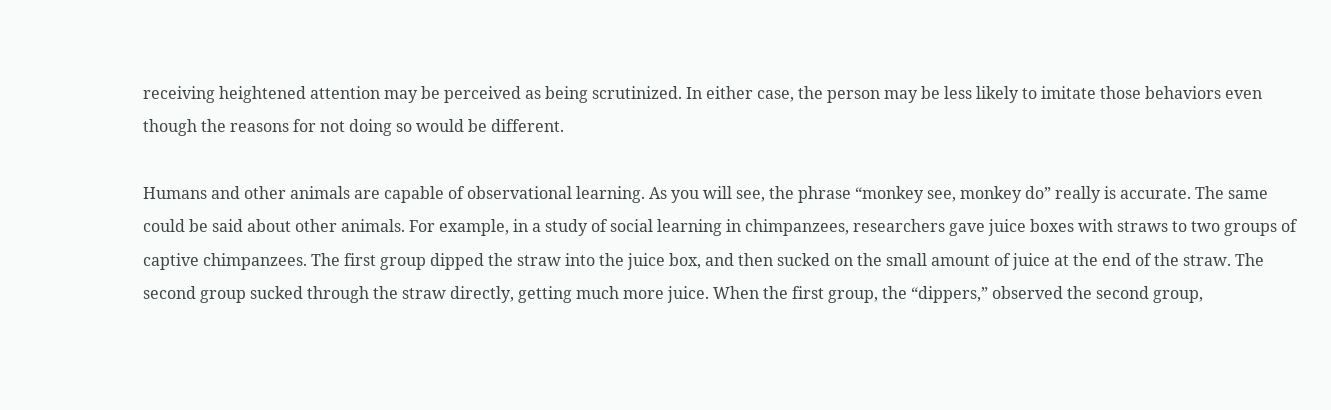receiving heightened attention may be perceived as being scrutinized. In either case, the person may be less likely to imitate those behaviors even though the reasons for not doing so would be different.

Humans and other animals are capable of observational learning. As you will see, the phrase “monkey see, monkey do” really is accurate. The same could be said about other animals. For example, in a study of social learning in chimpanzees, researchers gave juice boxes with straws to two groups of captive chimpanzees. The first group dipped the straw into the juice box, and then sucked on the small amount of juice at the end of the straw. The second group sucked through the straw directly, getting much more juice. When the first group, the “dippers,” observed the second group,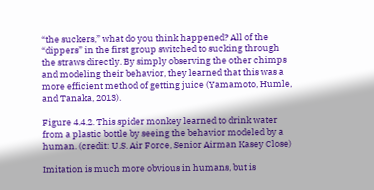“the suckers,” what do you think happened? All of the “dippers” in the first group switched to sucking through the straws directly. By simply observing the other chimps and modeling their behavior, they learned that this was a more efficient method of getting juice (Yamamoto, Humle, and Tanaka, 2013).

Figure 4.4.2. This spider monkey learned to drink water from a plastic bottle by seeing the behavior modeled by a human. (credit: U.S. Air Force, Senior Airman Kasey Close)

Imitation is much more obvious in humans, but is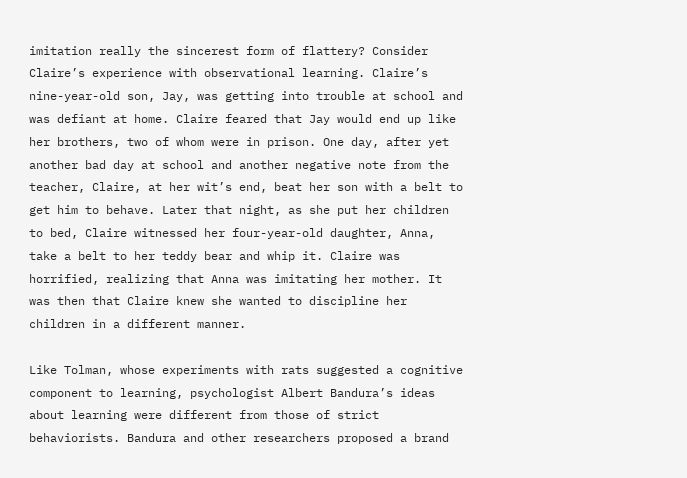imitation really the sincerest form of flattery? Consider Claire’s experience with observational learning. Claire’s nine-year-old son, Jay, was getting into trouble at school and was defiant at home. Claire feared that Jay would end up like her brothers, two of whom were in prison. One day, after yet another bad day at school and another negative note from the teacher, Claire, at her wit’s end, beat her son with a belt to get him to behave. Later that night, as she put her children to bed, Claire witnessed her four-year-old daughter, Anna, take a belt to her teddy bear and whip it. Claire was horrified, realizing that Anna was imitating her mother. It was then that Claire knew she wanted to discipline her children in a different manner.

Like Tolman, whose experiments with rats suggested a cognitive component to learning, psychologist Albert Bandura’s ideas about learning were different from those of strict behaviorists. Bandura and other researchers proposed a brand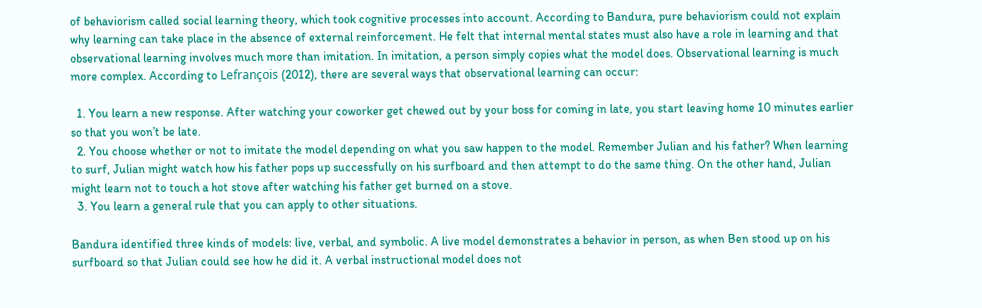of behaviorism called social learning theory, which took cognitive processes into account. According to Bandura, pure behaviorism could not explain why learning can take place in the absence of external reinforcement. He felt that internal mental states must also have a role in learning and that observational learning involves much more than imitation. In imitation, a person simply copies what the model does. Observational learning is much more complex. According to Lefrançois (2012), there are several ways that observational learning can occur:

  1. You learn a new response. After watching your coworker get chewed out by your boss for coming in late, you start leaving home 10 minutes earlier so that you won’t be late.
  2. You choose whether or not to imitate the model depending on what you saw happen to the model. Remember Julian and his father? When learning to surf, Julian might watch how his father pops up successfully on his surfboard and then attempt to do the same thing. On the other hand, Julian might learn not to touch a hot stove after watching his father get burned on a stove.
  3. You learn a general rule that you can apply to other situations.

Bandura identified three kinds of models: live, verbal, and symbolic. A live model demonstrates a behavior in person, as when Ben stood up on his surfboard so that Julian could see how he did it. A verbal instructional model does not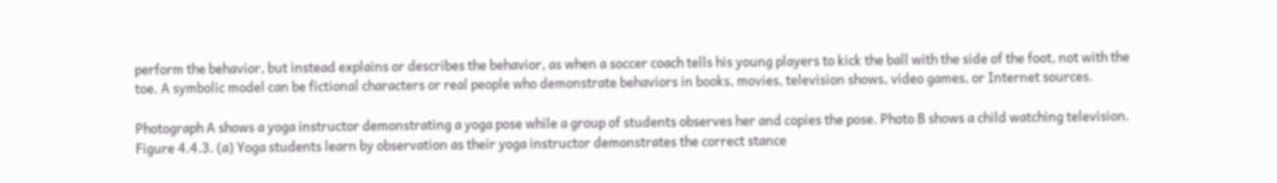perform the behavior, but instead explains or describes the behavior, as when a soccer coach tells his young players to kick the ball with the side of the foot, not with the toe. A symbolic model can be fictional characters or real people who demonstrate behaviors in books, movies, television shows, video games, or Internet sources.

Photograph A shows a yoga instructor demonstrating a yoga pose while a group of students observes her and copies the pose. Photo B shows a child watching television.
Figure 4.4.3. (a) Yoga students learn by observation as their yoga instructor demonstrates the correct stance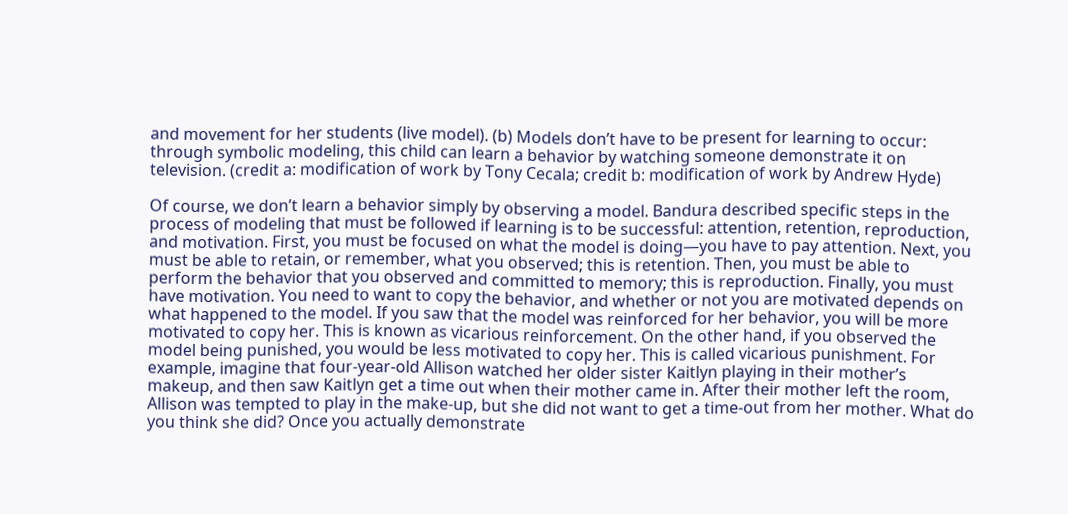and movement for her students (live model). (b) Models don’t have to be present for learning to occur: through symbolic modeling, this child can learn a behavior by watching someone demonstrate it on television. (credit a: modification of work by Tony Cecala; credit b: modification of work by Andrew Hyde)

Of course, we don’t learn a behavior simply by observing a model. Bandura described specific steps in the process of modeling that must be followed if learning is to be successful: attention, retention, reproduction, and motivation. First, you must be focused on what the model is doing—you have to pay attention. Next, you must be able to retain, or remember, what you observed; this is retention. Then, you must be able to perform the behavior that you observed and committed to memory; this is reproduction. Finally, you must have motivation. You need to want to copy the behavior, and whether or not you are motivated depends on what happened to the model. If you saw that the model was reinforced for her behavior, you will be more motivated to copy her. This is known as vicarious reinforcement. On the other hand, if you observed the model being punished, you would be less motivated to copy her. This is called vicarious punishment. For example, imagine that four-year-old Allison watched her older sister Kaitlyn playing in their mother’s makeup, and then saw Kaitlyn get a time out when their mother came in. After their mother left the room, Allison was tempted to play in the make-up, but she did not want to get a time-out from her mother. What do you think she did? Once you actually demonstrate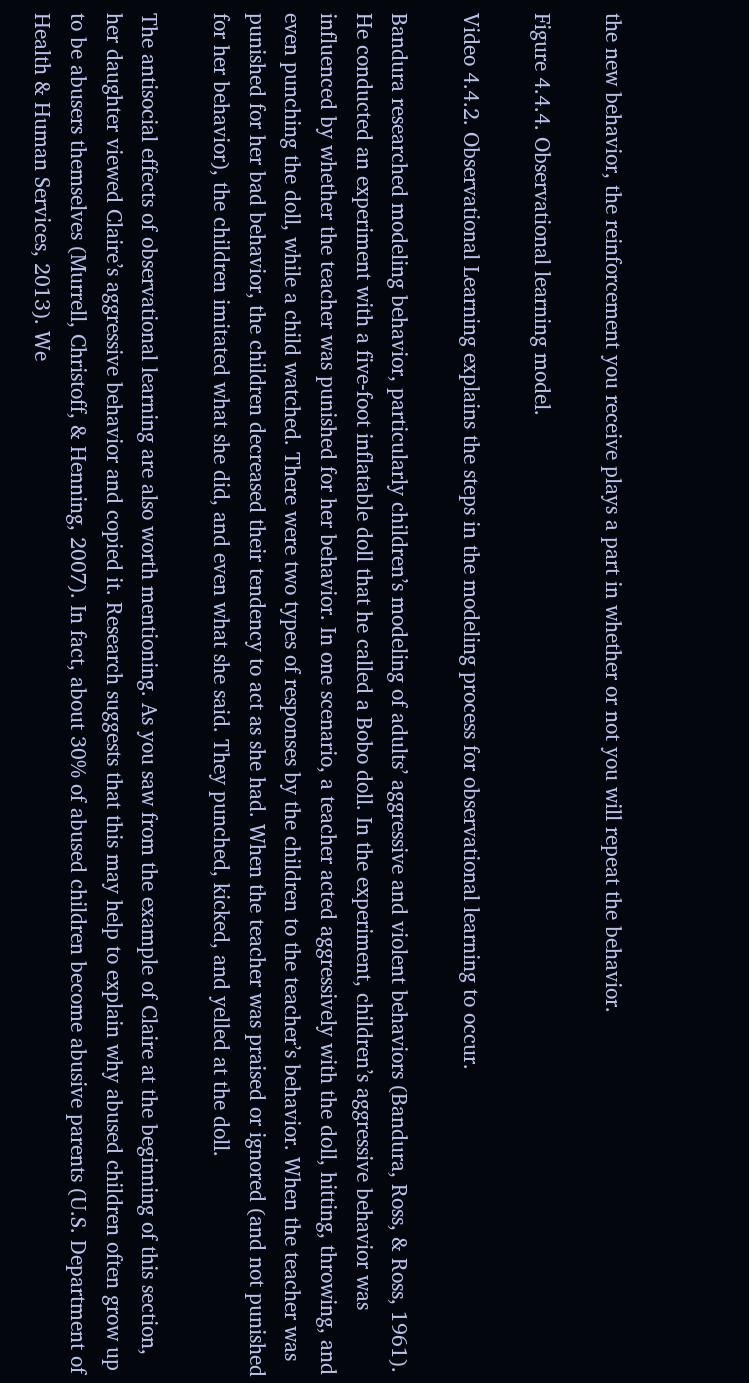the new behavior, the reinforcement you receive plays a part in whether or not you will repeat the behavior.

Figure 4.4.4. Observational learning model.

Video 4.4.2. Observational Learning explains the steps in the modeling process for observational learning to occur.

Bandura researched modeling behavior, particularly children’s modeling of adults’ aggressive and violent behaviors (Bandura, Ross, & Ross, 1961). He conducted an experiment with a five-foot inflatable doll that he called a Bobo doll. In the experiment, children’s aggressive behavior was influenced by whether the teacher was punished for her behavior. In one scenario, a teacher acted aggressively with the doll, hitting, throwing, and even punching the doll, while a child watched. There were two types of responses by the children to the teacher’s behavior. When the teacher was punished for her bad behavior, the children decreased their tendency to act as she had. When the teacher was praised or ignored (and not punished for her behavior), the children imitated what she did, and even what she said. They punched, kicked, and yelled at the doll.

The antisocial effects of observational learning are also worth mentioning. As you saw from the example of Claire at the beginning of this section, her daughter viewed Claire’s aggressive behavior and copied it. Research suggests that this may help to explain why abused children often grow up to be abusers themselves (Murrell, Christoff, & Henning, 2007). In fact, about 30% of abused children become abusive parents (U.S. Department of Health & Human Services, 2013). We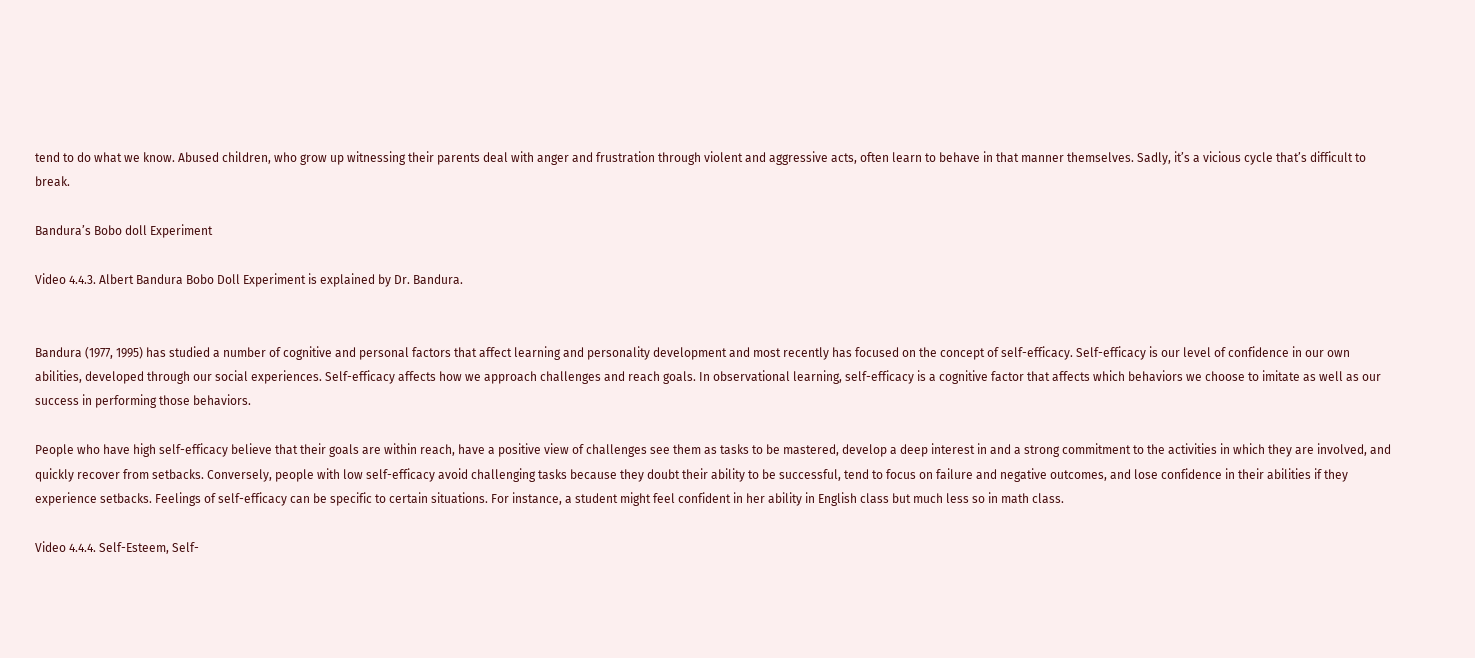tend to do what we know. Abused children, who grow up witnessing their parents deal with anger and frustration through violent and aggressive acts, often learn to behave in that manner themselves. Sadly, it’s a vicious cycle that’s difficult to break.

Bandura’s Bobo doll Experiment

Video 4.4.3. Albert Bandura Bobo Doll Experiment is explained by Dr. Bandura.


Bandura (1977, 1995) has studied a number of cognitive and personal factors that affect learning and personality development and most recently has focused on the concept of self-efficacy. Self-efficacy is our level of confidence in our own abilities, developed through our social experiences. Self-efficacy affects how we approach challenges and reach goals. In observational learning, self-efficacy is a cognitive factor that affects which behaviors we choose to imitate as well as our success in performing those behaviors.

People who have high self-efficacy believe that their goals are within reach, have a positive view of challenges see them as tasks to be mastered, develop a deep interest in and a strong commitment to the activities in which they are involved, and quickly recover from setbacks. Conversely, people with low self-efficacy avoid challenging tasks because they doubt their ability to be successful, tend to focus on failure and negative outcomes, and lose confidence in their abilities if they experience setbacks. Feelings of self-efficacy can be specific to certain situations. For instance, a student might feel confident in her ability in English class but much less so in math class.

Video 4.4.4. Self-Esteem, Self-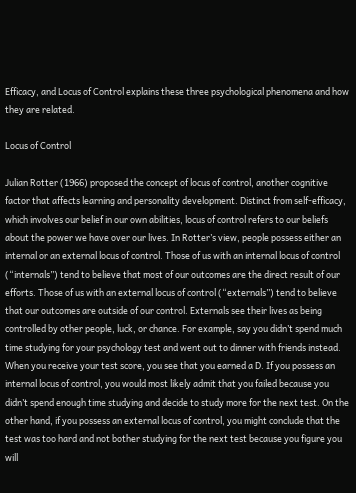Efficacy, and Locus of Control explains these three psychological phenomena and how they are related.

Locus of Control

Julian Rotter (1966) proposed the concept of locus of control, another cognitive factor that affects learning and personality development. Distinct from self-efficacy, which involves our belief in our own abilities, locus of control refers to our beliefs about the power we have over our lives. In Rotter’s view, people possess either an internal or an external locus of control. Those of us with an internal locus of control (“internals”) tend to believe that most of our outcomes are the direct result of our efforts. Those of us with an external locus of control (“externals”) tend to believe that our outcomes are outside of our control. Externals see their lives as being controlled by other people, luck, or chance. For example, say you didn’t spend much time studying for your psychology test and went out to dinner with friends instead. When you receive your test score, you see that you earned a D. If you possess an internal locus of control, you would most likely admit that you failed because you didn’t spend enough time studying and decide to study more for the next test. On the other hand, if you possess an external locus of control, you might conclude that the test was too hard and not bother studying for the next test because you figure you will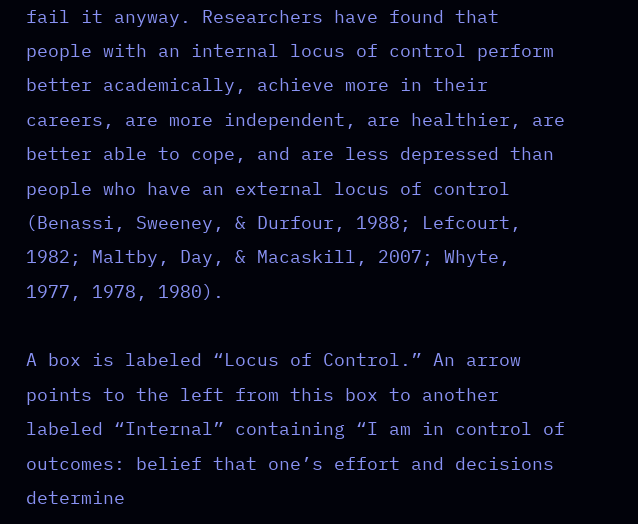fail it anyway. Researchers have found that people with an internal locus of control perform better academically, achieve more in their careers, are more independent, are healthier, are better able to cope, and are less depressed than people who have an external locus of control (Benassi, Sweeney, & Durfour, 1988; Lefcourt, 1982; Maltby, Day, & Macaskill, 2007; Whyte, 1977, 1978, 1980).

A box is labeled “Locus of Control.” An arrow points to the left from this box to another labeled “Internal” containing “I am in control of outcomes: belief that one’s effort and decisions determine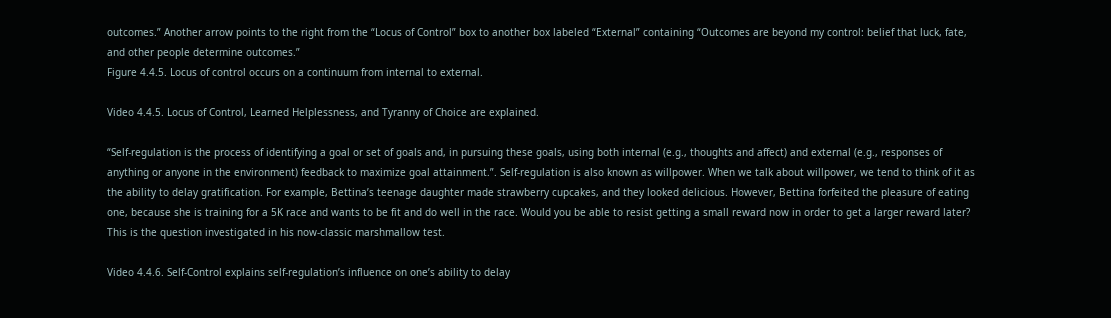outcomes.” Another arrow points to the right from the “Locus of Control” box to another box labeled “External” containing “Outcomes are beyond my control: belief that luck, fate, and other people determine outcomes.”
Figure 4.4.5. Locus of control occurs on a continuum from internal to external.

Video 4.4.5. Locus of Control, Learned Helplessness, and Tyranny of Choice are explained.

“Self-regulation is the process of identifying a goal or set of goals and, in pursuing these goals, using both internal (e.g., thoughts and affect) and external (e.g., responses of anything or anyone in the environment) feedback to maximize goal attainment.”. Self-regulation is also known as willpower. When we talk about willpower, we tend to think of it as the ability to delay gratification. For example, Bettina’s teenage daughter made strawberry cupcakes, and they looked delicious. However, Bettina forfeited the pleasure of eating one, because she is training for a 5K race and wants to be fit and do well in the race. Would you be able to resist getting a small reward now in order to get a larger reward later? This is the question investigated in his now-classic marshmallow test.

Video 4.4.6. Self-Control explains self-regulation’s influence on one’s ability to delay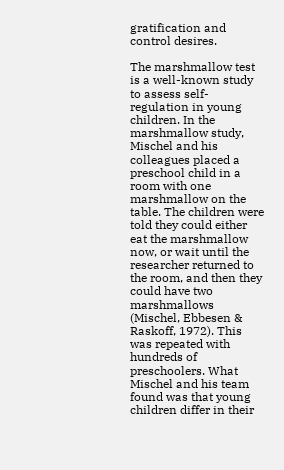gratification and control desires.

The marshmallow test is a well-known study to assess self-regulation in young children. In the marshmallow study, Mischel and his colleagues placed a preschool child in a room with one marshmallow on the table. The children were told they could either eat the marshmallow now, or wait until the researcher returned to the room, and then they could have two marshmallows (Mischel, Ebbesen & Raskoff, 1972). This was repeated with hundreds of preschoolers. What Mischel and his team found was that young children differ in their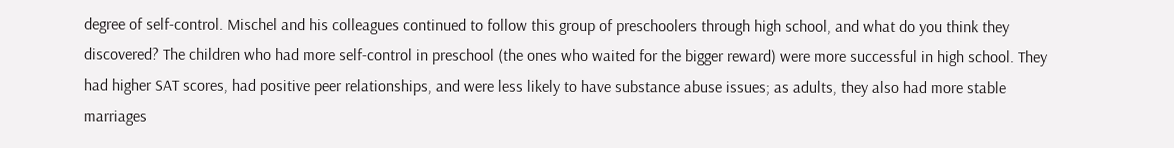degree of self-control. Mischel and his colleagues continued to follow this group of preschoolers through high school, and what do you think they discovered? The children who had more self-control in preschool (the ones who waited for the bigger reward) were more successful in high school. They had higher SAT scores, had positive peer relationships, and were less likely to have substance abuse issues; as adults, they also had more stable marriages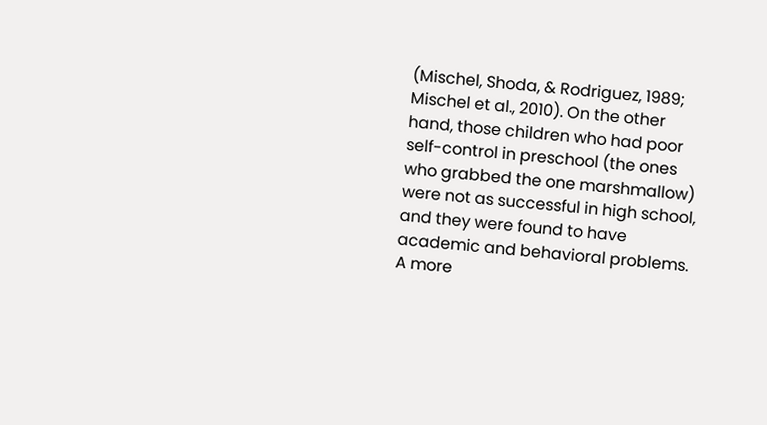(Mischel, Shoda, & Rodriguez, 1989; Mischel et al., 2010). On the other hand, those children who had poor self-control in preschool (the ones who grabbed the one marshmallow) were not as successful in high school, and they were found to have academic and behavioral problems. A more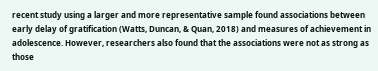recent study using a larger and more representative sample found associations between early delay of gratification (Watts, Duncan, & Quan, 2018) and measures of achievement in adolescence. However, researchers also found that the associations were not as strong as those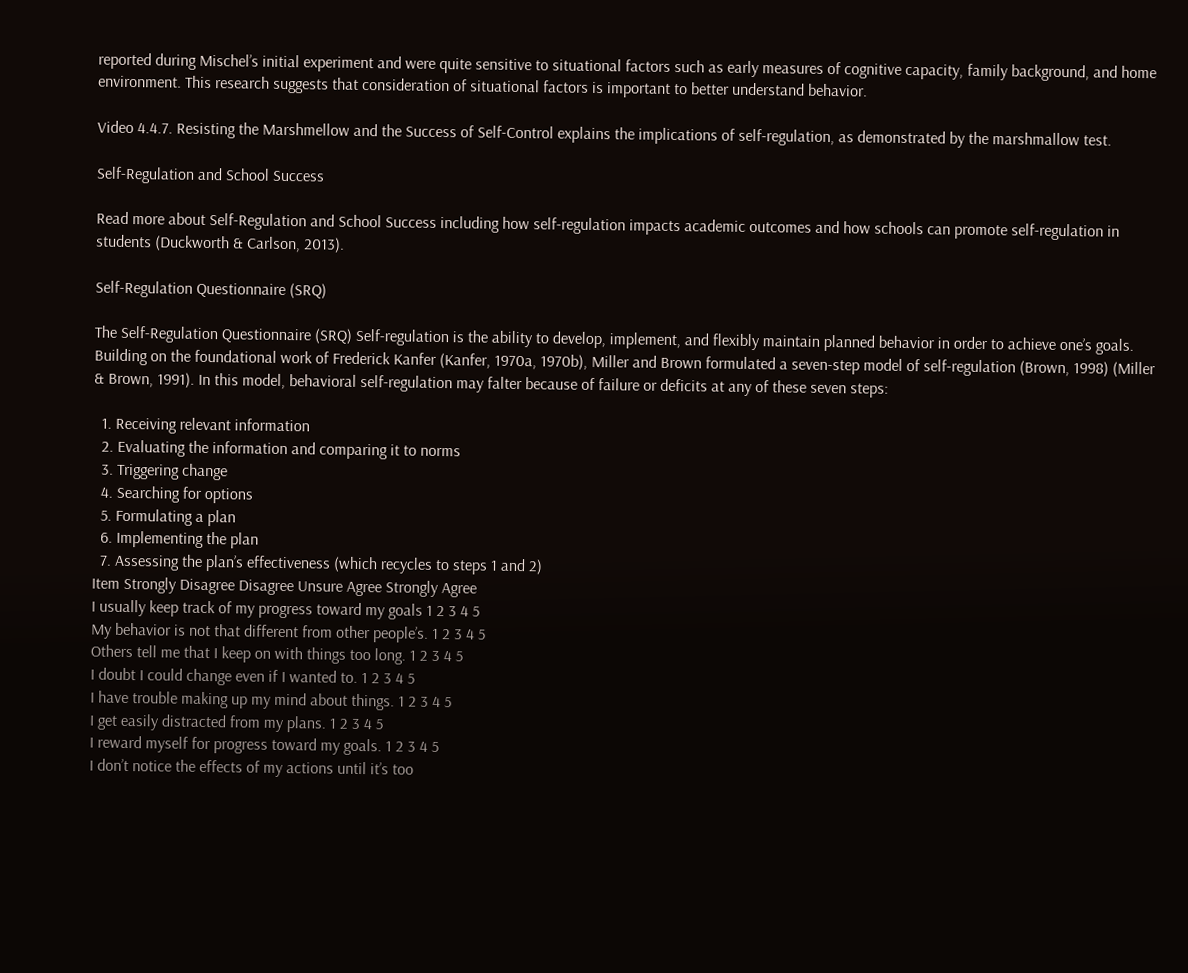reported during Mischel’s initial experiment and were quite sensitive to situational factors such as early measures of cognitive capacity, family background, and home environment. This research suggests that consideration of situational factors is important to better understand behavior.

Video 4.4.7. Resisting the Marshmellow and the Success of Self-Control explains the implications of self-regulation, as demonstrated by the marshmallow test.

Self-Regulation and School Success

Read more about Self-Regulation and School Success including how self-regulation impacts academic outcomes and how schools can promote self-regulation in students (Duckworth & Carlson, 2013).

Self-Regulation Questionnaire (SRQ)

The Self-Regulation Questionnaire (SRQ) Self-regulation is the ability to develop, implement, and flexibly maintain planned behavior in order to achieve one’s goals. Building on the foundational work of Frederick Kanfer (Kanfer, 1970a, 1970b), Miller and Brown formulated a seven-step model of self-regulation (Brown, 1998) (Miller & Brown, 1991). In this model, behavioral self-regulation may falter because of failure or deficits at any of these seven steps:

  1. Receiving relevant information
  2. Evaluating the information and comparing it to norms
  3. Triggering change
  4. Searching for options
  5. Formulating a plan
  6. Implementing the plan
  7. Assessing the plan’s effectiveness (which recycles to steps 1 and 2)
Item Strongly Disagree Disagree Unsure Agree Strongly Agree
I usually keep track of my progress toward my goals 1 2 3 4 5
My behavior is not that different from other people’s. 1 2 3 4 5
Others tell me that I keep on with things too long. 1 2 3 4 5
I doubt I could change even if I wanted to. 1 2 3 4 5
I have trouble making up my mind about things. 1 2 3 4 5
I get easily distracted from my plans. 1 2 3 4 5
I reward myself for progress toward my goals. 1 2 3 4 5
I don’t notice the effects of my actions until it’s too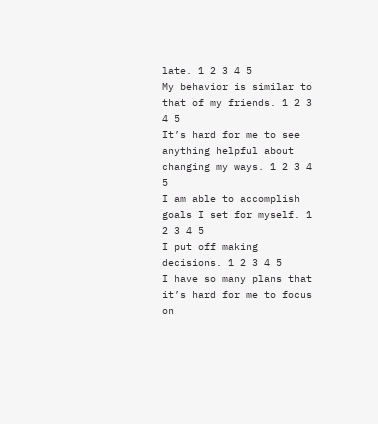late. 1 2 3 4 5
My behavior is similar to that of my friends. 1 2 3 4 5
It’s hard for me to see anything helpful about changing my ways. 1 2 3 4 5
I am able to accomplish goals I set for myself. 1 2 3 4 5
I put off making decisions. 1 2 3 4 5
I have so many plans that it’s hard for me to focus on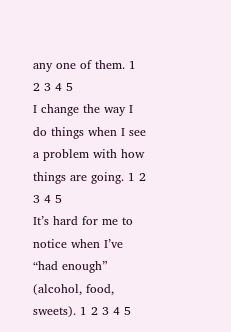any one of them. 1 2 3 4 5
I change the way I do things when I see a problem with how things are going. 1 2 3 4 5
It’s hard for me to notice when I’ve “had enough” (alcohol, food, sweets). 1 2 3 4 5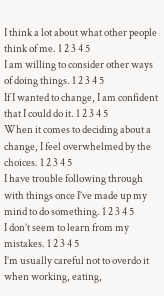I think a lot about what other people think of me. 1 2 3 4 5
I am willing to consider other ways of doing things. 1 2 3 4 5
If I wanted to change, I am confident that I could do it. 1 2 3 4 5
When it comes to deciding about a change, I feel overwhelmed by the choices. 1 2 3 4 5
I have trouble following through with things once I’ve made up my mind to do something. 1 2 3 4 5
I don’t seem to learn from my mistakes. 1 2 3 4 5
I’m usually careful not to overdo it when working, eating,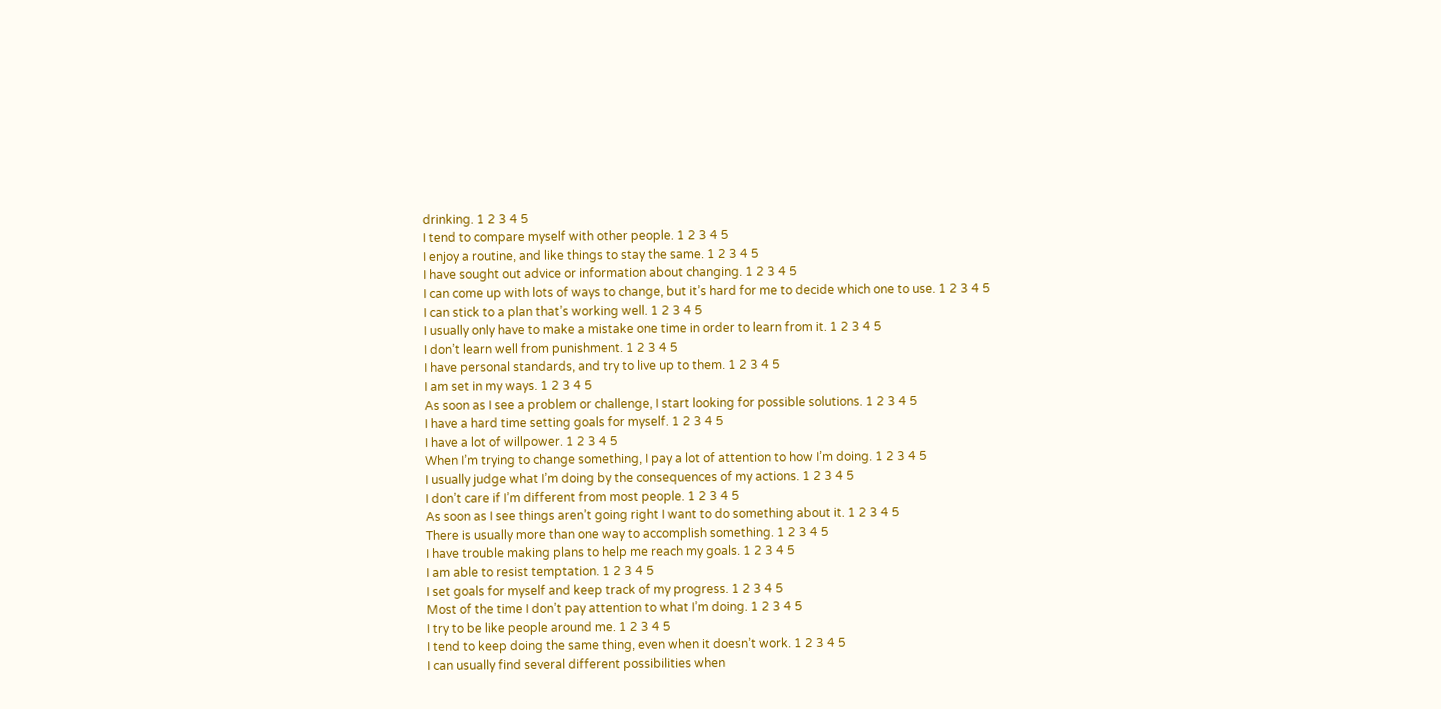drinking. 1 2 3 4 5
I tend to compare myself with other people. 1 2 3 4 5
I enjoy a routine, and like things to stay the same. 1 2 3 4 5
I have sought out advice or information about changing. 1 2 3 4 5
I can come up with lots of ways to change, but it’s hard for me to decide which one to use. 1 2 3 4 5
I can stick to a plan that’s working well. 1 2 3 4 5
I usually only have to make a mistake one time in order to learn from it. 1 2 3 4 5
I don’t learn well from punishment. 1 2 3 4 5
I have personal standards, and try to live up to them. 1 2 3 4 5
I am set in my ways. 1 2 3 4 5
As soon as I see a problem or challenge, I start looking for possible solutions. 1 2 3 4 5
I have a hard time setting goals for myself. 1 2 3 4 5
I have a lot of willpower. 1 2 3 4 5
When I’m trying to change something, I pay a lot of attention to how I’m doing. 1 2 3 4 5
I usually judge what I’m doing by the consequences of my actions. 1 2 3 4 5
I don’t care if I’m different from most people. 1 2 3 4 5
As soon as I see things aren’t going right I want to do something about it. 1 2 3 4 5
There is usually more than one way to accomplish something. 1 2 3 4 5
I have trouble making plans to help me reach my goals. 1 2 3 4 5
I am able to resist temptation. 1 2 3 4 5
I set goals for myself and keep track of my progress. 1 2 3 4 5
Most of the time I don’t pay attention to what I’m doing. 1 2 3 4 5
I try to be like people around me. 1 2 3 4 5
I tend to keep doing the same thing, even when it doesn’t work. 1 2 3 4 5
I can usually find several different possibilities when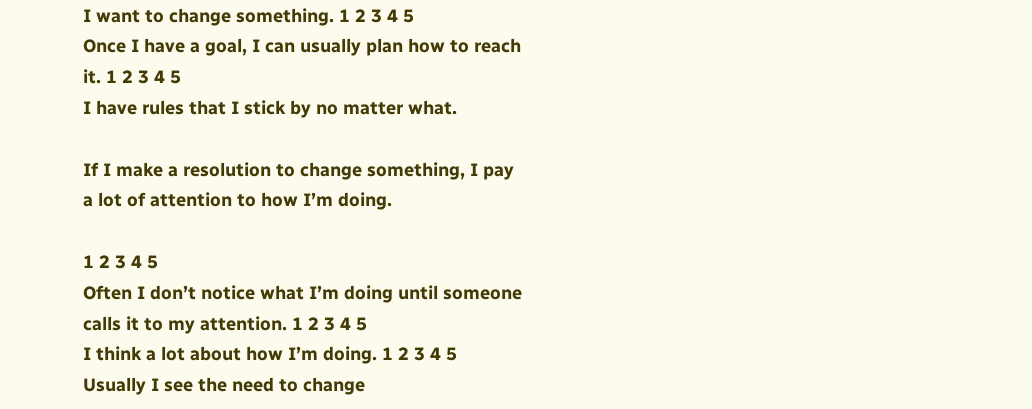I want to change something. 1 2 3 4 5
Once I have a goal, I can usually plan how to reach it. 1 2 3 4 5
I have rules that I stick by no matter what.

If I make a resolution to change something, I pay a lot of attention to how I’m doing.

1 2 3 4 5
Often I don’t notice what I’m doing until someone calls it to my attention. 1 2 3 4 5
I think a lot about how I’m doing. 1 2 3 4 5
Usually I see the need to change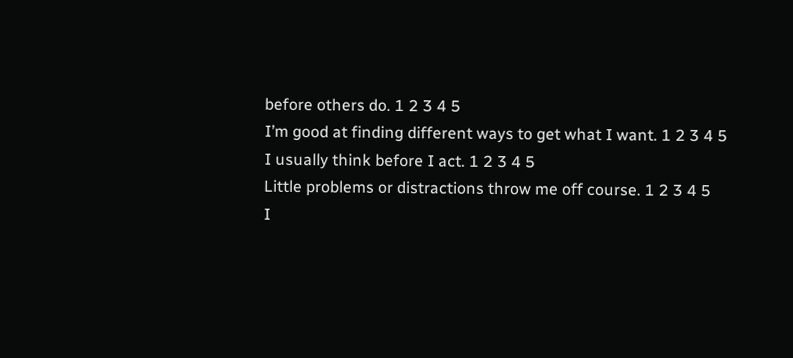before others do. 1 2 3 4 5
I’m good at finding different ways to get what I want. 1 2 3 4 5
I usually think before I act. 1 2 3 4 5
Little problems or distractions throw me off course. 1 2 3 4 5
I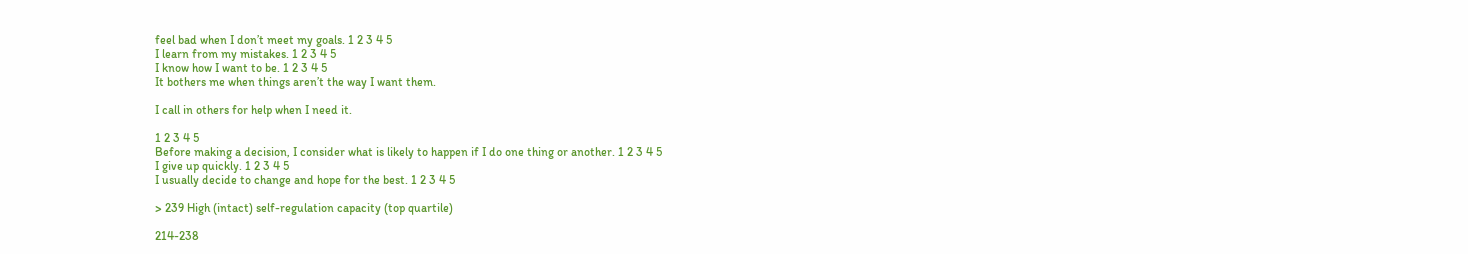feel bad when I don’t meet my goals. 1 2 3 4 5
I learn from my mistakes. 1 2 3 4 5
I know how I want to be. 1 2 3 4 5
It bothers me when things aren’t the way I want them.

I call in others for help when I need it.

1 2 3 4 5
Before making a decision, I consider what is likely to happen if I do one thing or another. 1 2 3 4 5
I give up quickly. 1 2 3 4 5
I usually decide to change and hope for the best. 1 2 3 4 5

> 239 High (intact) self-regulation capacity (top quartile)

214-238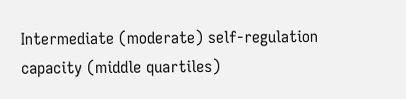Intermediate (moderate) self-regulation capacity (middle quartiles)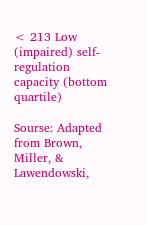< 213 Low (impaired) self-regulation capacity (bottom quartile)

Sourse: Adapted from Brown, Miller, & Lawendowski,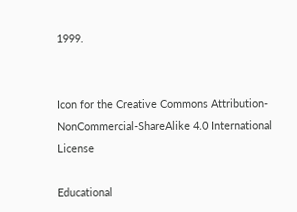1999.


Icon for the Creative Commons Attribution-NonCommercial-ShareAlike 4.0 International License

Educational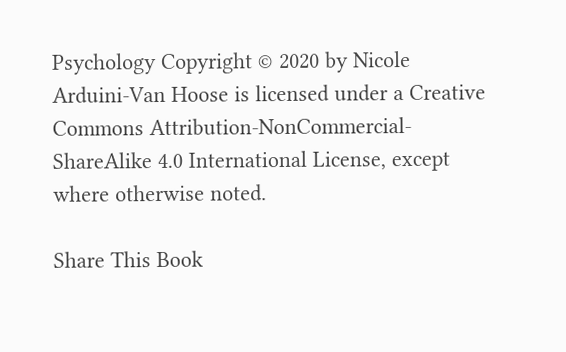Psychology Copyright © 2020 by Nicole Arduini-Van Hoose is licensed under a Creative Commons Attribution-NonCommercial-ShareAlike 4.0 International License, except where otherwise noted.

Share This Book